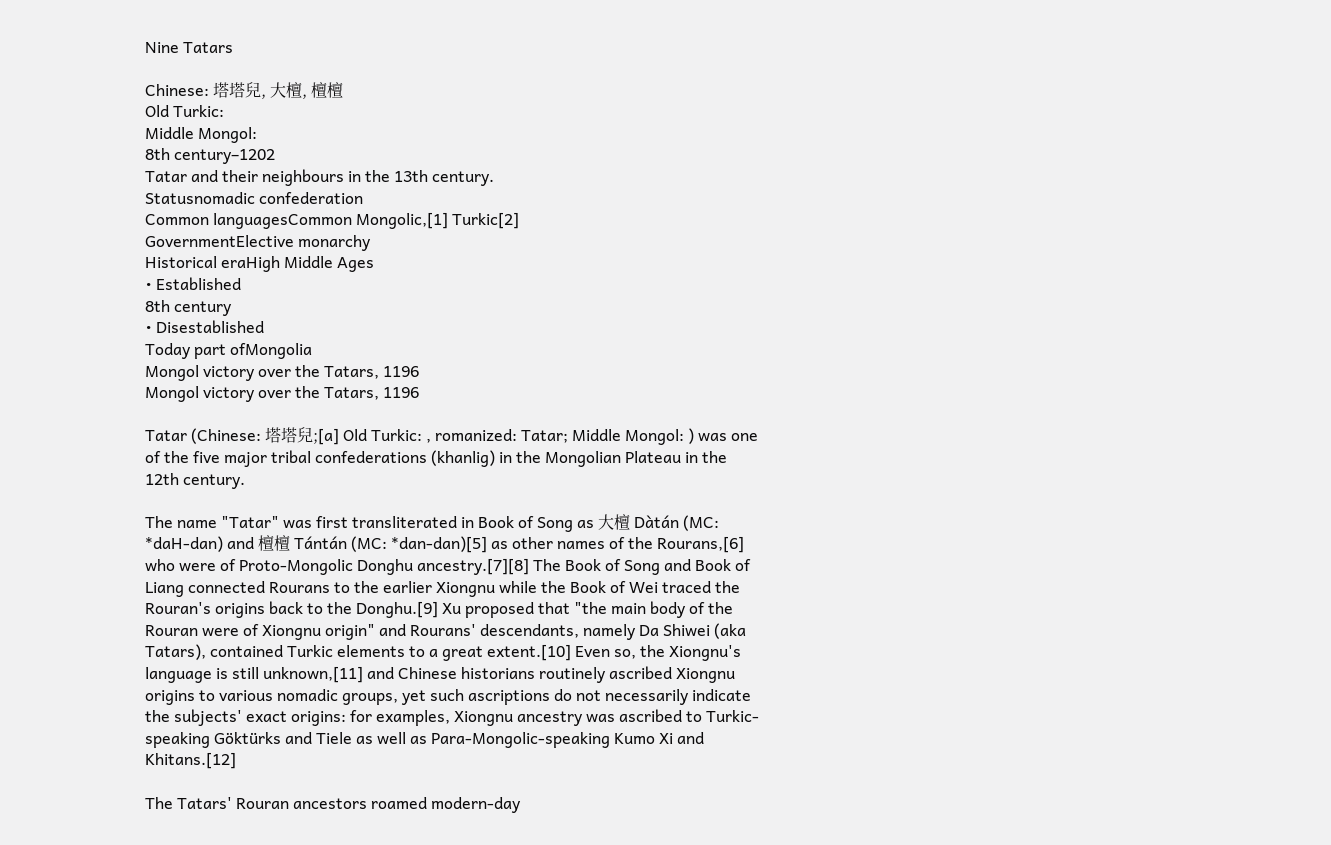Nine Tatars

Chinese: 塔塔兒, 大檀, 檀檀
Old Turkic:
Middle Mongol:
8th century–1202
Tatar and their neighbours in the 13th century.
Statusnomadic confederation
Common languagesCommon Mongolic,[1] Turkic[2]
GovernmentElective monarchy
Historical eraHigh Middle Ages
• Established
8th century
• Disestablished
Today part ofMongolia
Mongol victory over the Tatars, 1196
Mongol victory over the Tatars, 1196

Tatar (Chinese: 塔塔兒;[a] Old Turkic: , romanized: Tatar; Middle Mongol: ) was one of the five major tribal confederations (khanlig) in the Mongolian Plateau in the 12th century.

The name "Tatar" was first transliterated in Book of Song as 大檀 Dàtán (MC: *daH-dan) and 檀檀 Tántán (MC: *dan-dan)[5] as other names of the Rourans,[6] who were of Proto-Mongolic Donghu ancestry.[7][8] The Book of Song and Book of Liang connected Rourans to the earlier Xiongnu while the Book of Wei traced the Rouran's origins back to the Donghu.[9] Xu proposed that "the main body of the Rouran were of Xiongnu origin" and Rourans' descendants, namely Da Shiwei (aka Tatars), contained Turkic elements to a great extent.[10] Even so, the Xiongnu's language is still unknown,[11] and Chinese historians routinely ascribed Xiongnu origins to various nomadic groups, yet such ascriptions do not necessarily indicate the subjects' exact origins: for examples, Xiongnu ancestry was ascribed to Turkic-speaking Göktürks and Tiele as well as Para-Mongolic-speaking Kumo Xi and Khitans.[12]

The Tatars' Rouran ancestors roamed modern-day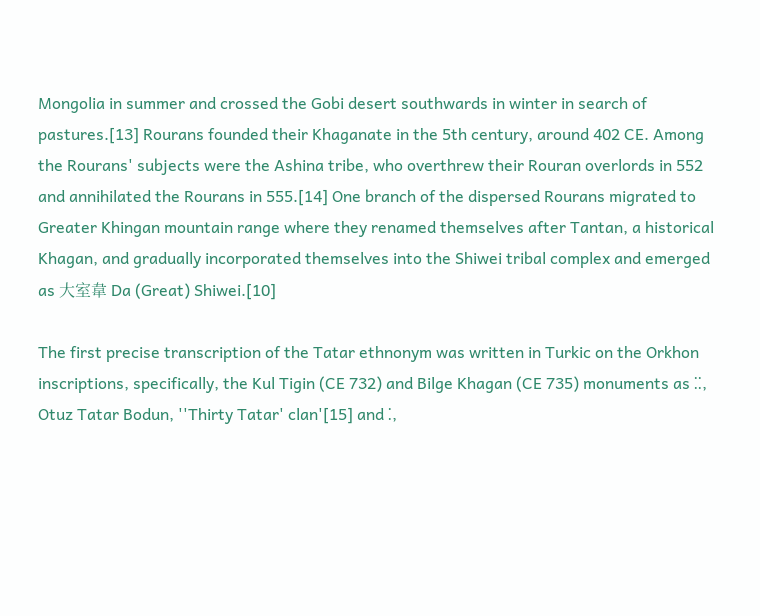Mongolia in summer and crossed the Gobi desert southwards in winter in search of pastures.[13] Rourans founded their Khaganate in the 5th century, around 402 CE. Among the Rourans' subjects were the Ashina tribe, who overthrew their Rouran overlords in 552 and annihilated the Rourans in 555.[14] One branch of the dispersed Rourans migrated to Greater Khingan mountain range where they renamed themselves after Tantan, a historical Khagan, and gradually incorporated themselves into the Shiwei tribal complex and emerged as 大室韋 Da (Great) Shiwei.[10]

The first precise transcription of the Tatar ethnonym was written in Turkic on the Orkhon inscriptions, specifically, the Kul Tigin (CE 732) and Bilge Khagan (CE 735) monuments as ⁚⁚, Otuz Tatar Bodun, ''Thirty Tatar' clan'[15] and ⁚,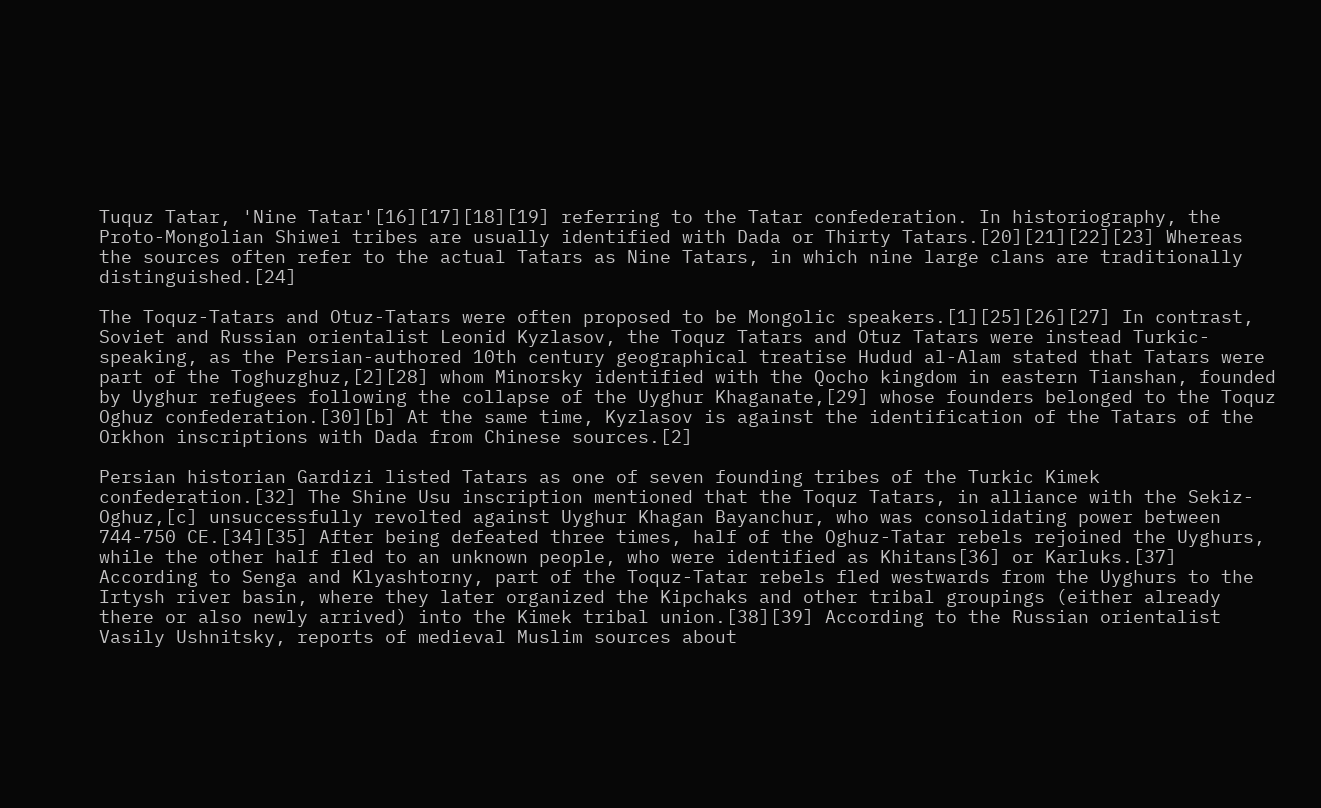Tuquz Tatar, 'Nine Tatar'[16][17][18][19] referring to the Tatar confederation. In historiography, the Proto-Mongolian Shiwei tribes are usually identified with Dada or Thirty Tatars.[20][21][22][23] Whereas the sources often refer to the actual Tatars as Nine Tatars, in which nine large clans are traditionally distinguished.[24]

The Toquz-Tatars and Otuz-Tatars were often proposed to be Mongolic speakers.[1][25][26][27] In contrast, Soviet and Russian orientalist Leonid Kyzlasov, the Toquz Tatars and Otuz Tatars were instead Turkic-speaking, as the Persian-authored 10th century geographical treatise Hudud al-Alam stated that Tatars were part of the Toghuzghuz,[2][28] whom Minorsky identified with the Qocho kingdom in eastern Tianshan, founded by Uyghur refugees following the collapse of the Uyghur Khaganate,[29] whose founders belonged to the Toquz Oghuz confederation.[30][b] At the same time, Kyzlasov is against the identification of the Tatars of the Orkhon inscriptions with Dada from Chinese sources.[2]

Persian historian Gardizi listed Tatars as one of seven founding tribes of the Turkic Kimek confederation.[32] The Shine Usu inscription mentioned that the Toquz Tatars, in alliance with the Sekiz-Oghuz,[c] unsuccessfully revolted against Uyghur Khagan Bayanchur, who was consolidating power between 744-750 CE.[34][35] After being defeated three times, half of the Oghuz-Tatar rebels rejoined the Uyghurs, while the other half fled to an unknown people, who were identified as Khitans[36] or Karluks.[37] According to Senga and Klyashtorny, part of the Toquz-Tatar rebels fled westwards from the Uyghurs to the Irtysh river basin, where they later organized the Kipchaks and other tribal groupings (either already there or also newly arrived) into the Kimek tribal union.[38][39] According to the Russian orientalist Vasily Ushnitsky, reports of medieval Muslim sources about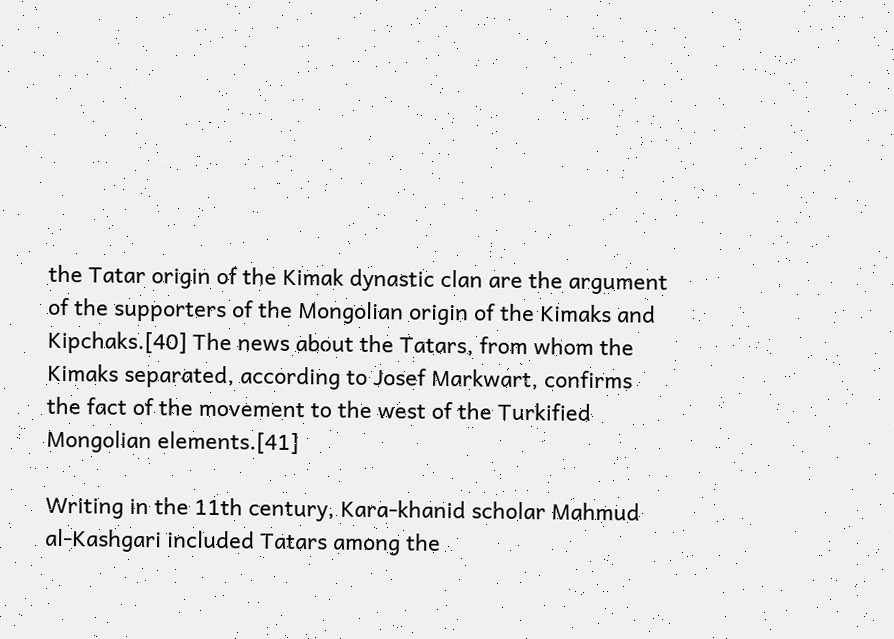the Tatar origin of the Kimak dynastic clan are the argument of the supporters of the Mongolian origin of the Kimaks and Kipchaks.[40] The news about the Tatars, from whom the Kimaks separated, according to Josef Markwart, confirms the fact of the movement to the west of the Turkified Mongolian elements.[41]

Writing in the 11th century, Kara-khanid scholar Mahmud al-Kashgari included Tatars among the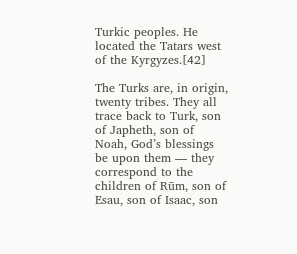Turkic peoples. He located the Tatars west of the Kyrgyzes.[42]

The Turks are, in origin, twenty tribes. They all trace back to Turk, son of Japheth, son of Noah, God’s blessings be upon them — they correspond to the children of Rūm, son of Esau, son of Isaac, son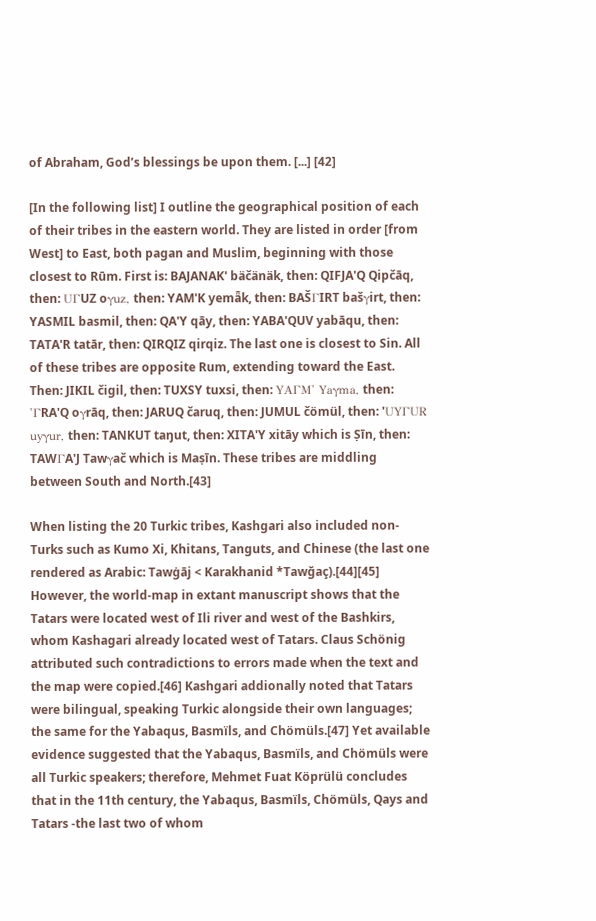of Abraham, God’s blessings be upon them. [...] [42]

[In the following list] I outline the geographical position of each of their tribes in the eastern world. They are listed in order [from West] to East, both pagan and Muslim, beginning with those closest to Rūm. First is: BAJANAK' bäčänäk, then: QIFJA'Q Qipčāq, then: UΓUZ oγuz, then: YAM'K yemǟk, then: BAŠΓIRT bašγirt, then: YASMIL basmil, then: QA'Y qāy, then: YABA'QUV yabāqu, then: TATA'R tatār, then: QIRQIZ qirqiz. The last one is closest to Sin. All of these tribes are opposite Rum, extending toward the East.
Then: JIKIL čigil, then: TUXSY tuxsi, then: YAΓM' Yaγma, then: 'ΓRA'Q oγrāq, then: JARUQ čaruq, then: JUMUL čömül, then: 'UYΓUR uyγur, then: TANKUT taŋut, then: XITA'Y xitāy which is Ṣīn, then: TAWΓA'J Tawγač which is Maṣīn. These tribes are middling between South and North.[43]

When listing the 20 Turkic tribes, Kashgari also included non-Turks such as Kumo Xi, Khitans, Tanguts, and Chinese (the last one rendered as Arabic: Tawġāj < Karakhanid *Tawğaç).[44][45] However, the world-map in extant manuscript shows that the Tatars were located west of Ili river and west of the Bashkirs, whom Kashagari already located west of Tatars. Claus Schönig attributed such contradictions to errors made when the text and the map were copied.[46] Kashgari addionally noted that Tatars were bilingual, speaking Turkic alongside their own languages; the same for the Yabaqus, Basmïls, and Chömüls.[47] Yet available evidence suggested that the Yabaqus, Basmïls, and Chömüls were all Turkic speakers; therefore, Mehmet Fuat Köprülü concludes that in the 11th century, the Yabaqus, Basmïls, Chömüls, Qays and Tatars -the last two of whom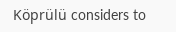Köprülü considers to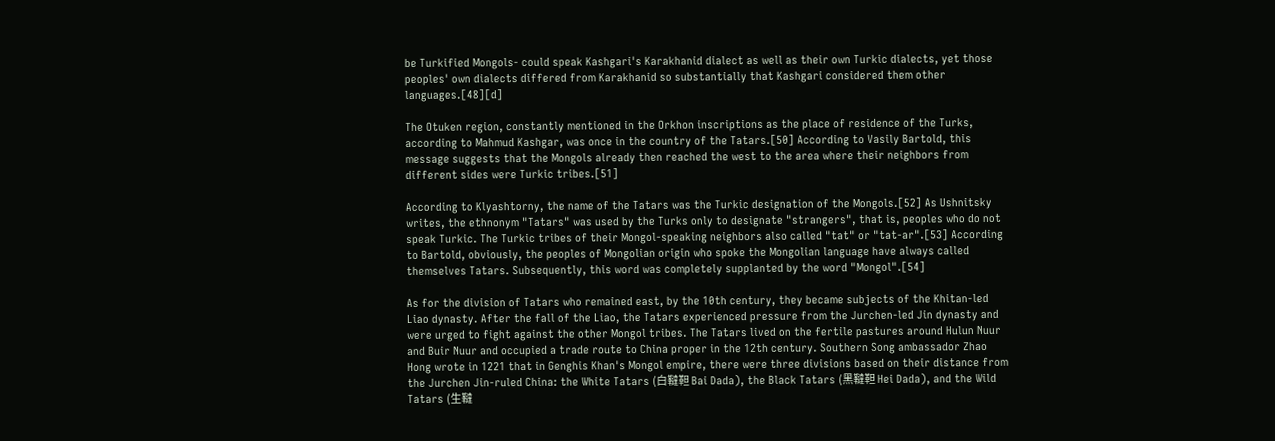be Turkified Mongols- could speak Kashgari's Karakhanid dialect as well as their own Turkic dialects, yet those peoples' own dialects differed from Karakhanid so substantially that Kashgari considered them other languages.[48][d]

The Otuken region, constantly mentioned in the Orkhon inscriptions as the place of residence of the Turks, according to Mahmud Kashgar, was once in the country of the Tatars.[50] According to Vasily Bartold, this message suggests that the Mongols already then reached the west to the area where their neighbors from different sides were Turkic tribes.[51]

According to Klyashtorny, the name of the Tatars was the Turkic designation of the Mongols.[52] As Ushnitsky writes, the ethnonym "Tatars" was used by the Turks only to designate "strangers", that is, peoples who do not speak Turkic. The Turkic tribes of their Mongol-speaking neighbors also called "tat" or "tat-ar".[53] According to Bartold, obviously, the peoples of Mongolian origin who spoke the Mongolian language have always called themselves Tatars. Subsequently, this word was completely supplanted by the word "Mongol".[54]

As for the division of Tatars who remained east, by the 10th century, they became subjects of the Khitan-led Liao dynasty. After the fall of the Liao, the Tatars experienced pressure from the Jurchen-led Jin dynasty and were urged to fight against the other Mongol tribes. The Tatars lived on the fertile pastures around Hulun Nuur and Buir Nuur and occupied a trade route to China proper in the 12th century. Southern Song ambassador Zhao Hong wrote in 1221 that in Genghis Khan's Mongol empire, there were three divisions based on their distance from the Jurchen Jin-ruled China: the White Tatars (白韃靼 Bai Dada), the Black Tatars (黑韃靼 Hei Dada), and the Wild Tatars (生韃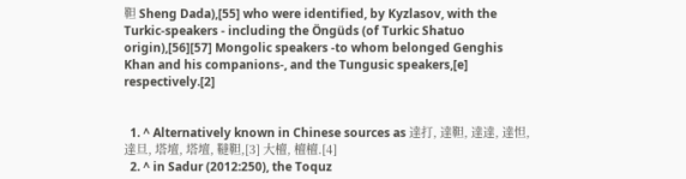靼 Sheng Dada),[55] who were identified, by Kyzlasov, with the Turkic-speakers - including the Öngüds (of Turkic Shatuo origin),[56][57] Mongolic speakers -to whom belonged Genghis Khan and his companions-, and the Tungusic speakers,[e] respectively.[2]


  1. ^ Alternatively known in Chinese sources as 達打, 達靼, 達達, 達怛, 達旦, 塔壇, 塔壇, 韃靼,[3] 大檀, 檀檀.[4]
  2. ^ in Sadur (2012:250), the Toquz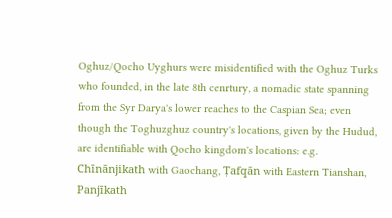Oghuz/Qocho Uyghurs were misidentified with the Oghuz Turks who founded, in the late 8th cenrtury, a nomadic state spanning from the Syr Darya's lower reaches to the Caspian Sea; even though the Toghuzghuz country's locations, given by the Hudud, are identifiable with Qocho kingdom's locations: e.g. Chīnānjikath with Gaochang, Ṭafqān with Eastern Tianshan, Panjīkath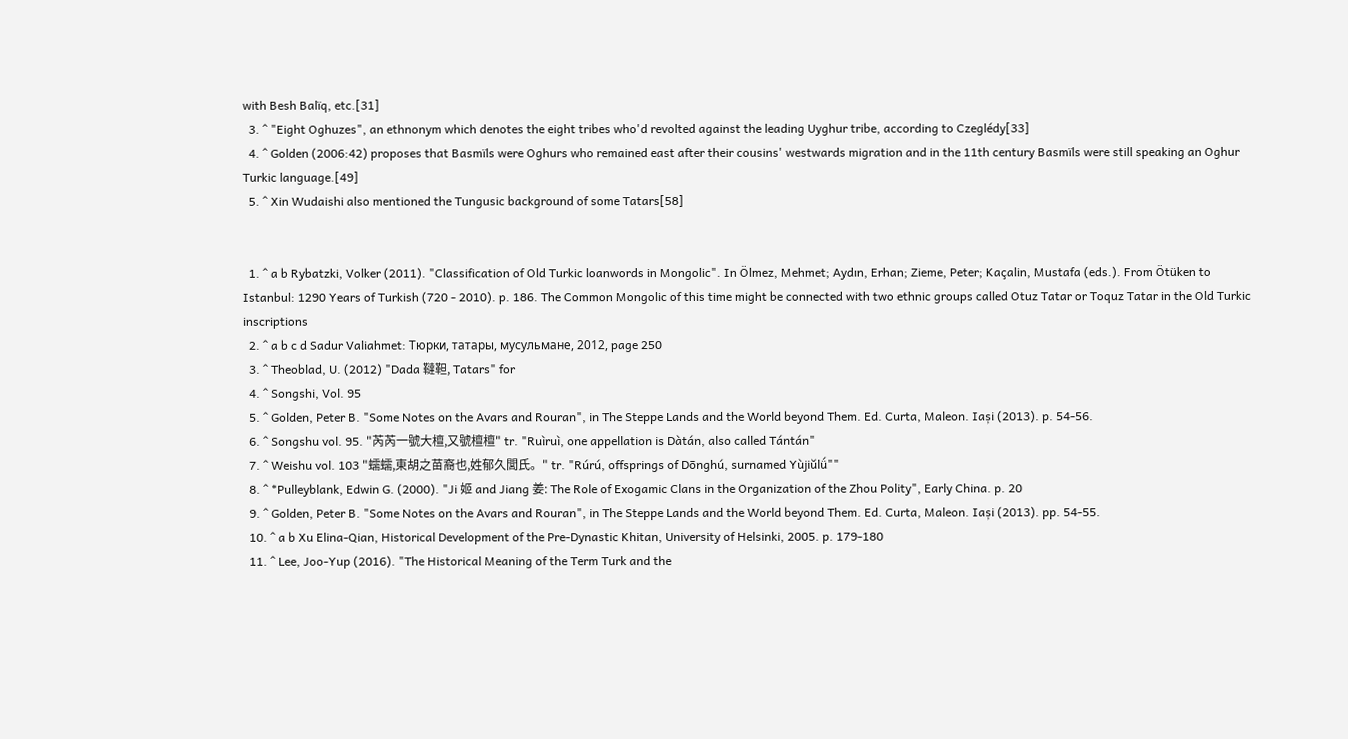with Besh Balïq, etc.[31]
  3. ^ "Eight Oghuzes", an ethnonym which denotes the eight tribes who'd revolted against the leading Uyghur tribe, according to Czeglédy[33]
  4. ^ Golden (2006:42) proposes that Basmïls were Oghurs who remained east after their cousins' westwards migration and in the 11th century Basmïls were still speaking an Oghur Turkic language.[49]
  5. ^ Xin Wudaishi also mentioned the Tungusic background of some Tatars[58]


  1. ^ a b Rybatzki, Volker (2011). "Classification of Old Turkic loanwords in Mongolic". In Ölmez, Mehmet; Aydın, Erhan; Zieme, Peter; Kaçalin, Mustafa (eds.). From Ötüken to Istanbul: 1290 Years of Turkish (720 - 2010). p. 186. The Common Mongolic of this time might be connected with two ethnic groups called Otuz Tatar or Toquz Tatar in the Old Turkic inscriptions
  2. ^ a b c d Sadur Valiahmet: Тюрки, татары, мусульмане, 2012, page 250
  3. ^ Theoblad, U. (2012) "Dada 韃靼, Tatars" for
  4. ^ Songshi, Vol. 95
  5. ^ Golden, Peter B. "Some Notes on the Avars and Rouran", in The Steppe Lands and the World beyond Them. Ed. Curta, Maleon. Iași (2013). p. 54-56.
  6. ^ Songshu vol. 95. "芮芮一號大檀,又號檀檀" tr. "Ruìruì, one appellation is Dàtán, also called Tántán"
  7. ^ Weishu vol. 103 "蠕蠕,東胡之苗裔也,姓郁久閭氏。" tr. "Rúrú, offsprings of Dōnghú, surnamed Yùjiŭlǘ""
  8. ^ *Pulleyblank, Edwin G. (2000). "Ji 姬 and Jiang 姜: The Role of Exogamic Clans in the Organization of the Zhou Polity", Early China. p. 20
  9. ^ Golden, Peter B. "Some Notes on the Avars and Rouran", in The Steppe Lands and the World beyond Them. Ed. Curta, Maleon. Iași (2013). pp. 54-55.
  10. ^ a b Xu Elina-Qian, Historical Development of the Pre-Dynastic Khitan, University of Helsinki, 2005. p. 179-180
  11. ^ Lee, Joo-Yup (2016). "The Historical Meaning of the Term Turk and the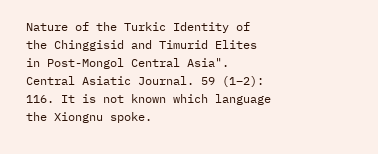Nature of the Turkic Identity of the Chinggisid and Timurid Elites in Post-Mongol Central Asia". Central Asiatic Journal. 59 (1–2): 116. It is not known which language the Xiongnu spoke.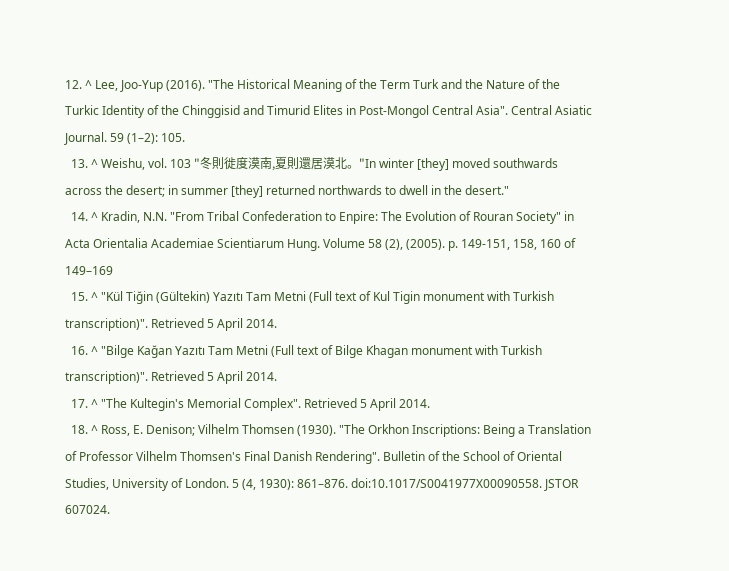12. ^ Lee, Joo-Yup (2016). "The Historical Meaning of the Term Turk and the Nature of the Turkic Identity of the Chinggisid and Timurid Elites in Post-Mongol Central Asia". Central Asiatic Journal. 59 (1–2): 105.
  13. ^ Weishu, vol. 103 "冬則徙度漠南,夏則還居漠北。"In winter [they] moved southwards across the desert; in summer [they] returned northwards to dwell in the desert."
  14. ^ Kradin, N.N. "From Tribal Confederation to Enpire: The Evolution of Rouran Society" in Acta Orientalia Academiae Scientiarum Hung. Volume 58 (2), (2005). p. 149-151, 158, 160 of 149–169
  15. ^ "Kül Tiğin (Gültekin) Yazıtı Tam Metni (Full text of Kul Tigin monument with Turkish transcription)". Retrieved 5 April 2014.
  16. ^ "Bilge Kağan Yazıtı Tam Metni (Full text of Bilge Khagan monument with Turkish transcription)". Retrieved 5 April 2014.
  17. ^ "The Kultegin's Memorial Complex". Retrieved 5 April 2014.
  18. ^ Ross, E. Denison; Vilhelm Thomsen (1930). "The Orkhon Inscriptions: Being a Translation of Professor Vilhelm Thomsen's Final Danish Rendering". Bulletin of the School of Oriental Studies, University of London. 5 (4, 1930): 861–876. doi:10.1017/S0041977X00090558. JSTOR 607024.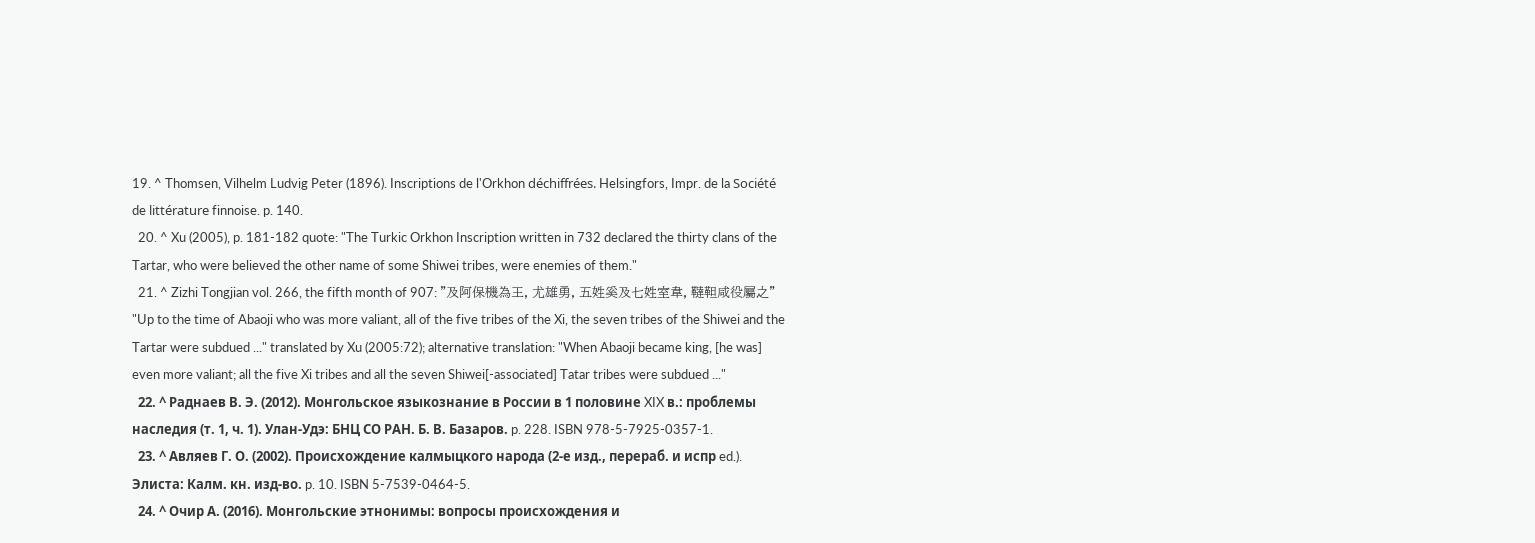19. ^ Thomsen, Vilhelm Ludvig Peter (1896). Inscriptions de l'Orkhon déchiffrées. Helsingfors, Impr. de la Société de littérature finnoise. p. 140.
  20. ^ Xu (2005), p. 181-182 quote: "The Turkic Orkhon Inscription written in 732 declared the thirty clans of the Tartar, who were believed the other name of some Shiwei tribes, were enemies of them."
  21. ^ Zizhi Tongjian vol. 266, the fifth month of 907: "及阿保機為王, 尤雄勇, 五姓奚及七姓室韋, 韃靼咸役屬之" "Up to the time of Abaoji who was more valiant, all of the five tribes of the Xi, the seven tribes of the Shiwei and the Tartar were subdued ..." translated by Xu (2005:72); alternative translation: "When Abaoji became king, [he was] even more valiant; all the five Xi tribes and all the seven Shiwei[-associated] Tatar tribes were subdued ..."
  22. ^ Раднаев В. Э. (2012). Монгольское языкознание в России в 1 половине XIX в.: проблемы наследия (т. 1, ч. 1). Улан-Удэ: БНЦ СО РАН. Б. В. Базаров. p. 228. ISBN 978-5-7925-0357-1.
  23. ^ Авляев Г. О. (2002). Происхождение калмыцкого народа (2-е изд., перераб. и испр ed.). Элиста: Калм. кн. изд-во. p. 10. ISBN 5-7539-0464-5.
  24. ^ Очир А. (2016). Монгольские этнонимы: вопросы происхождения и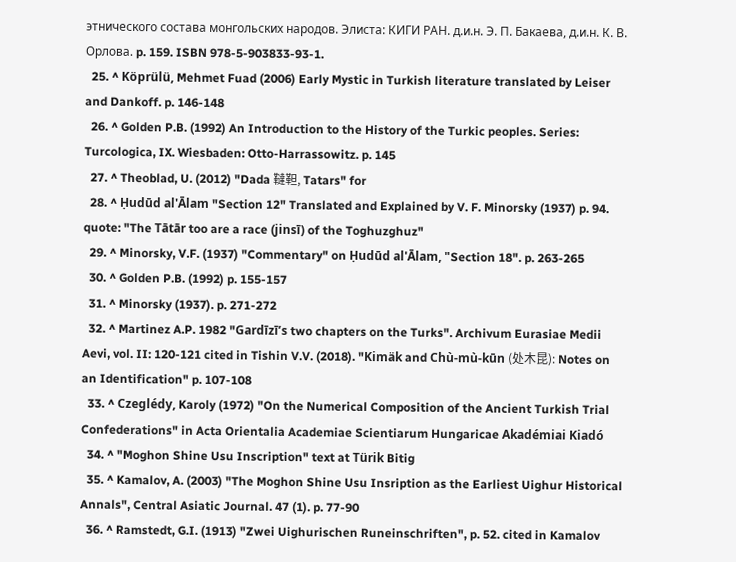этнического состава монгольских народов. Элиста: КИГИ РАН. д.и.н. Э. П. Бакаева, д.и.н. К. В. Орлова. p. 159. ISBN 978-5-903833-93-1.
  25. ^ Köprülü, Mehmet Fuad (2006) Early Mystic in Turkish literature translated by Leiser and Dankoff. p. 146-148
  26. ^ Golden P.B. (1992) An Introduction to the History of the Turkic peoples. Series: Turcologica, IX. Wiesbaden: Otto-Harrassowitz. p. 145
  27. ^ Theoblad, U. (2012) "Dada 韃靼, Tatars" for
  28. ^ Ḥudūd al'Ālam "Section 12" Translated and Explained by V. F. Minorsky (1937) p. 94. quote: "The Tātār too are a race (jinsī) of the Toghuzghuz"
  29. ^ Minorsky, V.F. (1937) "Commentary" on Ḥudūd al'Ālam, "Section 18". p. 263-265
  30. ^ Golden P.B. (1992) p. 155-157
  31. ^ Minorsky (1937). p. 271-272
  32. ^ Martinez A.P. 1982 "Gardīzī’s two chapters on the Turks". Archivum Eurasiae Medii Aevi, vol. II: 120-121 cited in Tishin V.V. (2018). "Kimäk and Chù-mù-kūn (处木昆): Notes on an Identification" p. 107-108
  33. ^ Czeglédy, Karoly (1972) "On the Numerical Composition of the Ancient Turkish Trial Confederations" in Acta Orientalia Academiae Scientiarum Hungaricae Akadémiai Kiadó
  34. ^ "Moghon Shine Usu Inscription" text at Türik Bitig
  35. ^ Kamalov, A. (2003) "The Moghon Shine Usu Insription as the Earliest Uighur Historical Annals", Central Asiatic Journal. 47 (1). p. 77-90
  36. ^ Ramstedt, G.I. (1913) "Zwei Uighurischen Runeinschriften", p. 52. cited in Kamalov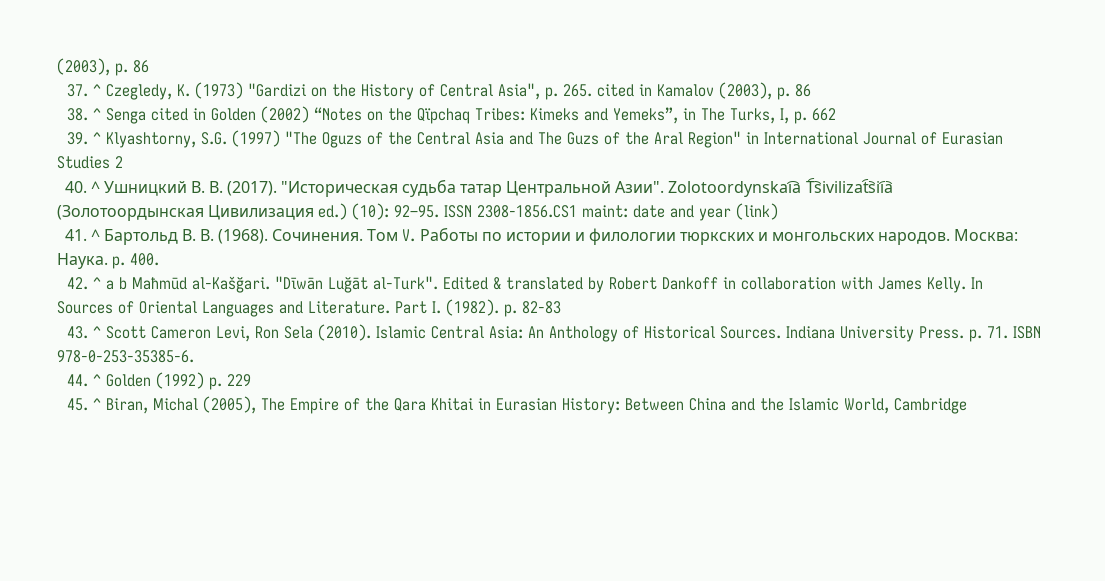(2003), p. 86
  37. ^ Czegledy, K. (1973) "Gardizi on the History of Central Asia", p. 265. cited in Kamalov (2003), p. 86
  38. ^ Senga cited in Golden (2002) “Notes on the Qïpchaq Tribes: Kimeks and Yemeks”, in The Turks, I, p. 662
  39. ^ Klyashtorny, S.G. (1997) "The Oguzs of the Central Asia and The Guzs of the Aral Region" in International Journal of Eurasian Studies 2
  40. ^ Ушницкий В. В. (2017). "Историческая судьба татар Центральной Азии". Zolotoordynskai︠a︡ T︠s︡ivilizat︠s︡ii︠a︡ (Золотоордынская Цивилизация ed.) (10): 92–95. ISSN 2308-1856.CS1 maint: date and year (link)
  41. ^ Бартольд В. В. (1968). Сочинения. Том V. Работы по истории и филологии тюркских и монгольских народов. Москва: Наука. p. 400.
  42. ^ a b Maħmūd al-Kašğari. "Dīwān Luğāt al-Turk". Edited & translated by Robert Dankoff in collaboration with James Kelly. In Sources of Oriental Languages and Literature. Part I. (1982). p. 82-83
  43. ^ Scott Cameron Levi, Ron Sela (2010). Islamic Central Asia: An Anthology of Historical Sources. Indiana University Press. p. 71. ISBN 978-0-253-35385-6.
  44. ^ Golden (1992) p. 229
  45. ^ Biran, Michal (2005), The Empire of the Qara Khitai in Eurasian History: Between China and the Islamic World, Cambridge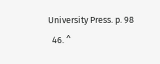University Press. p. 98
  46. ^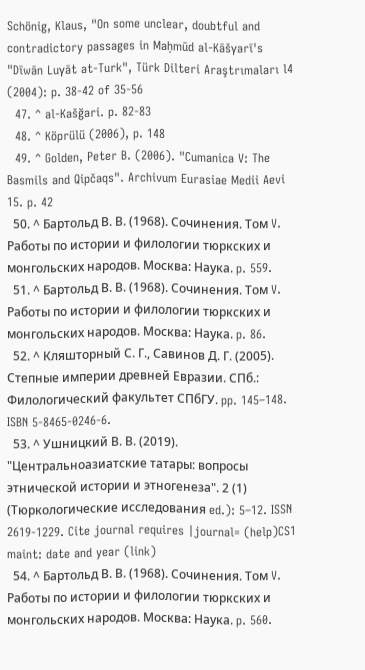Schönig, Klaus, "On some unclear, doubtful and contradictory passages in Maḥmūd al-Kāšγarī's "Dīwān Luγāt at-Turk", Türk Dilteri Araştrımaları l4 (2004): p. 38-42 of 35-56
  47. ^ al-Kašğari. p. 82-83
  48. ^ Köprülü (2006), p. 148
  49. ^ Golden, Peter B. (2006). "Cumanica V: The Basmils and Qipčaqs". Archivum Eurasiae Medii Aevi 15. p. 42
  50. ^ Бартольд В. В. (1968). Сочинения. Том V. Работы по истории и филологии тюркских и монгольских народов. Москва: Наука. p. 559.
  51. ^ Бартольд В. В. (1968). Сочинения. Том V. Работы по истории и филологии тюркских и монгольских народов. Москва: Наука. p. 86.
  52. ^ Кляшторный С. Г., Савинов Д. Г. (2005). Степные империи древней Евразии. СПб.: Филологический факультет СПбГУ. pp. 145–148. ISBN 5-8465-0246-6.
  53. ^ Ушницкий В. В. (2019). "Центральноазиатские татары: вопросы этнической истории и этногенеза". 2 (1) (Тюркологические исследования ed.): 5–12. ISSN 2619-1229. Cite journal requires |journal= (help)CS1 maint: date and year (link)
  54. ^ Бартольд В. В. (1968). Сочинения. Том V. Работы по истории и филологии тюркских и монгольских народов. Москва: Наука. p. 560.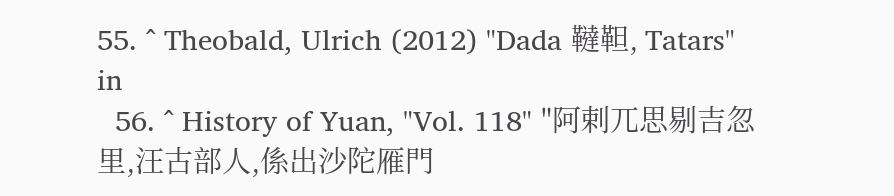55. ^ Theobald, Ulrich (2012) "Dada 韃靼, Tatars" in
  56. ^ History of Yuan, "Vol. 118" "阿剌兀思剔吉忽里,汪古部人,係出沙陀雁門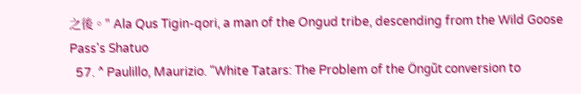之後。" Ala Qus Tigin-qori, a man of the Ongud tribe, descending from the Wild Goose Pass's Shatuo
  57. ^ Paulillo, Maurizio. "White Tatars: The Problem of the Öngũt conversion to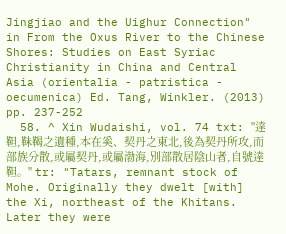Jingjiao and the Uighur Connection" in From the Oxus River to the Chinese Shores: Studies on East Syriac Christianity in China and Central Asia (orientalia - patristica - oecumenica) Ed. Tang, Winkler. (2013) pp. 237-252
  58. ^ Xin Wudaishi, vol. 74 txt: "達靼,靺鞨之遺種,本在奚、契丹之東北,後為契丹所攻,而部族分散,或屬契丹,或屬渤海,別部散居陰山者,自號達靼。" tr: "Tatars, remnant stock of Mohe. Originally they dwelt [with] the Xi, northeast of the Khitans. Later they were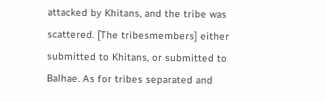attacked by Khitans, and the tribe was scattered. [The tribesmembers] either submitted to Khitans, or submitted to Balhae. As for tribes separated and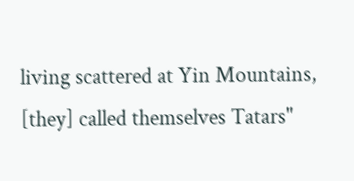living scattered at Yin Mountains, [they] called themselves Tatars"